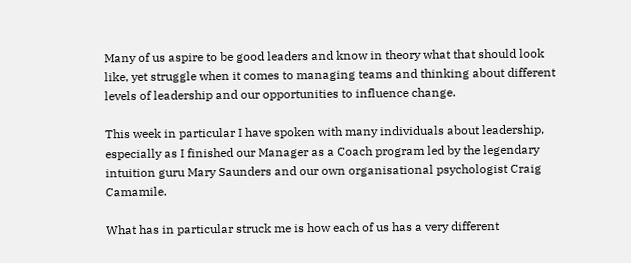Many of us aspire to be good leaders and know in theory what that should look like, yet struggle when it comes to managing teams and thinking about different levels of leadership and our opportunities to influence change.

This week in particular I have spoken with many individuals about leadership, especially as I finished our Manager as a Coach program led by the legendary intuition guru Mary Saunders and our own organisational psychologist Craig Camamile.

What has in particular struck me is how each of us has a very different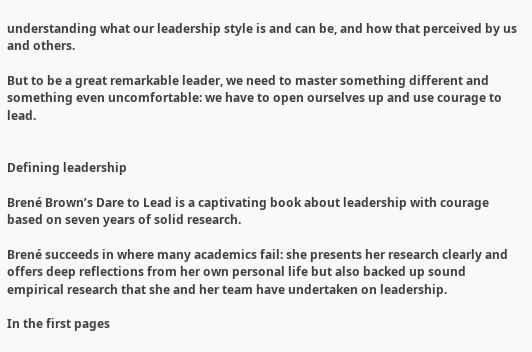understanding what our leadership style is and can be, and how that perceived by us and others.

But to be a great remarkable leader, we need to master something different and something even uncomfortable: we have to open ourselves up and use courage to lead.


Defining leadership

Brené Brown’s Dare to Lead is a captivating book about leadership with courage based on seven years of solid research.

Brené succeeds in where many academics fail: she presents her research clearly and offers deep reflections from her own personal life but also backed up sound empirical research that she and her team have undertaken on leadership.

In the first pages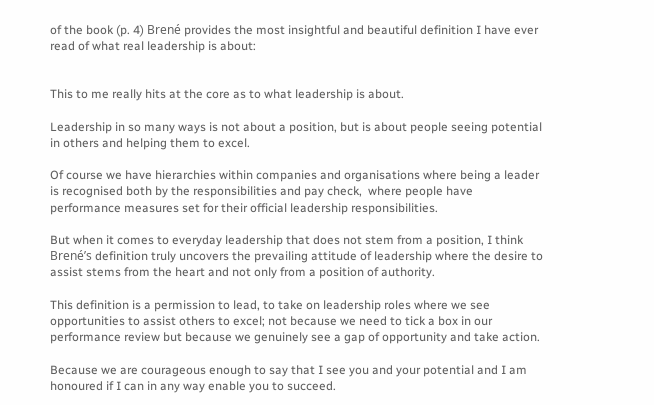of the book (p. 4) Brené provides the most insightful and beautiful definition I have ever read of what real leadership is about:


This to me really hits at the core as to what leadership is about.

Leadership in so many ways is not about a position, but is about people seeing potential in others and helping them to excel.

Of course we have hierarchies within companies and organisations where being a leader is recognised both by the responsibilities and pay check,  where people have performance measures set for their official leadership responsibilities.

But when it comes to everyday leadership that does not stem from a position, I think Brené’s definition truly uncovers the prevailing attitude of leadership where the desire to assist stems from the heart and not only from a position of authority.

This definition is a permission to lead, to take on leadership roles where we see opportunities to assist others to excel; not because we need to tick a box in our performance review but because we genuinely see a gap of opportunity and take action.

Because we are courageous enough to say that I see you and your potential and I am honoured if I can in any way enable you to succeed.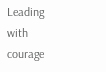Leading with courage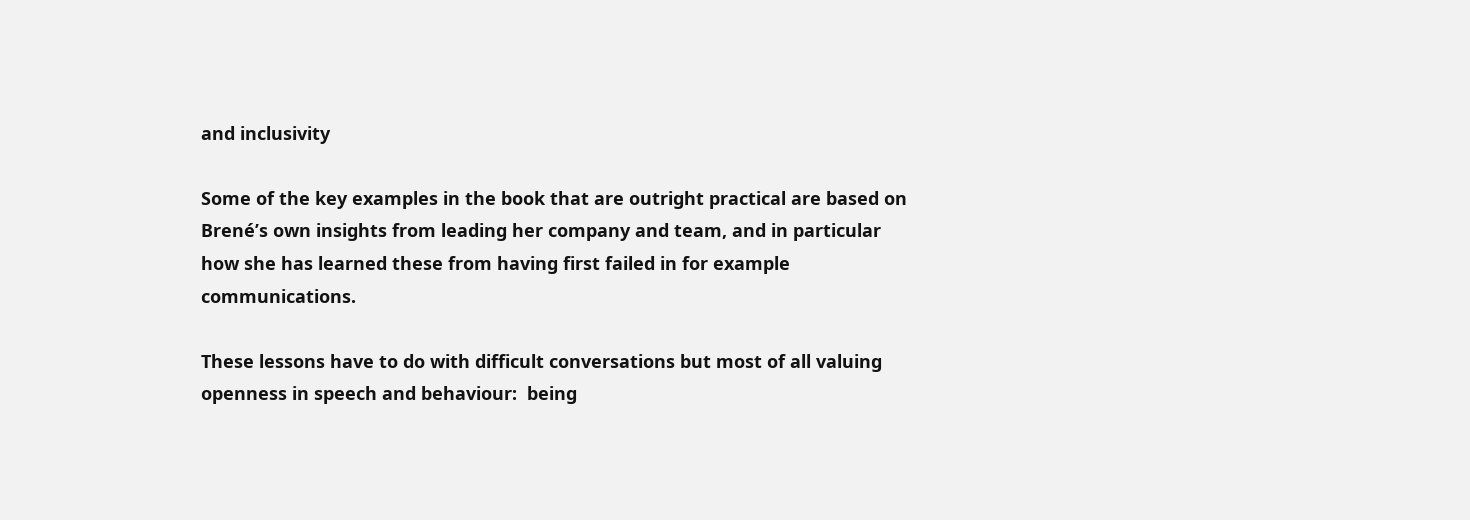and inclusivity

Some of the key examples in the book that are outright practical are based on Brené’s own insights from leading her company and team, and in particular how she has learned these from having first failed in for example communications.

These lessons have to do with difficult conversations but most of all valuing openness in speech and behaviour:  being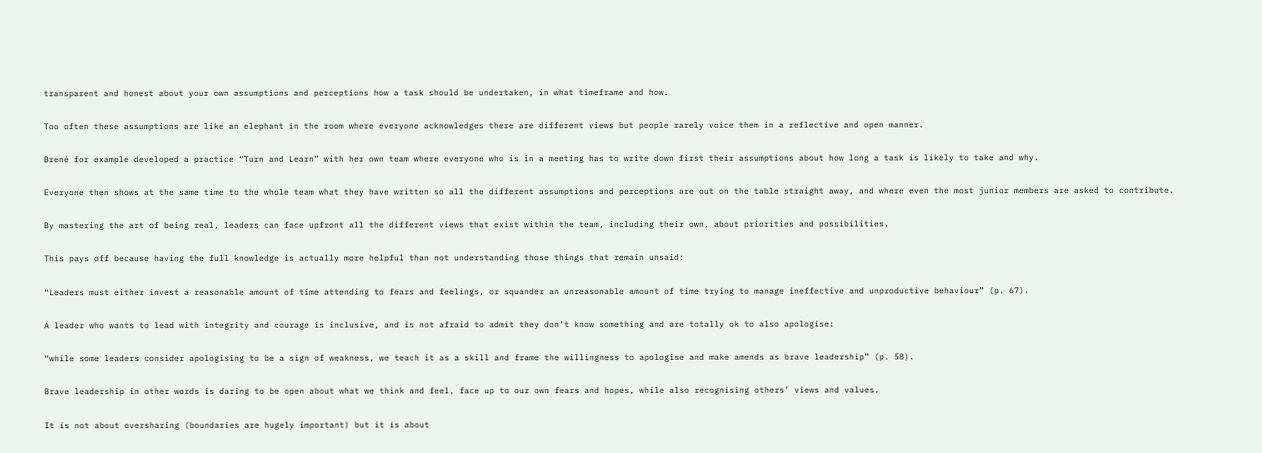transparent and honest about your own assumptions and perceptions how a task should be undertaken, in what timeframe and how.

Too often these assumptions are like an elephant in the room where everyone acknowledges there are different views but people rarely voice them in a reflective and open manner.

Brené for example developed a practice “Turn and Learn” with her own team where everyone who is in a meeting has to write down first their assumptions about how long a task is likely to take and why.

Everyone then shows at the same time to the whole team what they have written so all the different assumptions and perceptions are out on the table straight away, and where even the most junior members are asked to contribute.

By mastering the art of being real, leaders can face upfront all the different views that exist within the team, including their own, about priorities and possibilities.

This pays off because having the full knowledge is actually more helpful than not understanding those things that remain unsaid:

“Leaders must either invest a reasonable amount of time attending to fears and feelings, or squander an unreasonable amount of time trying to manage ineffective and unproductive behaviour” (p. 67).

A leader who wants to lead with integrity and courage is inclusive, and is not afraid to admit they don’t know something and are totally ok to also apologise:

“while some leaders consider apologising to be a sign of weakness, we teach it as a skill and frame the willingness to apologise and make amends as brave leadership” (p. 58).

Brave leadership in other words is daring to be open about what we think and feel, face up to our own fears and hopes, while also recognising others’ views and values.

It is not about oversharing (boundaries are hugely important) but it is about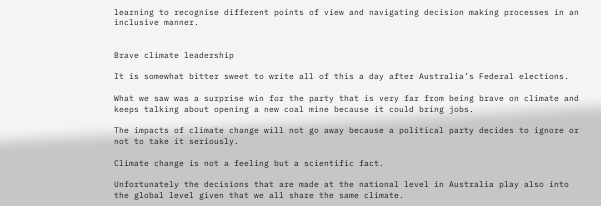learning to recognise different points of view and navigating decision making processes in an inclusive manner.


Brave climate leadership

It is somewhat bitter sweet to write all of this a day after Australia’s Federal elections.

What we saw was a surprise win for the party that is very far from being brave on climate and keeps talking about opening a new coal mine because it could bring jobs.

The impacts of climate change will not go away because a political party decides to ignore or not to take it seriously.

Climate change is not a feeling but a scientific fact.

Unfortunately the decisions that are made at the national level in Australia play also into the global level given that we all share the same climate.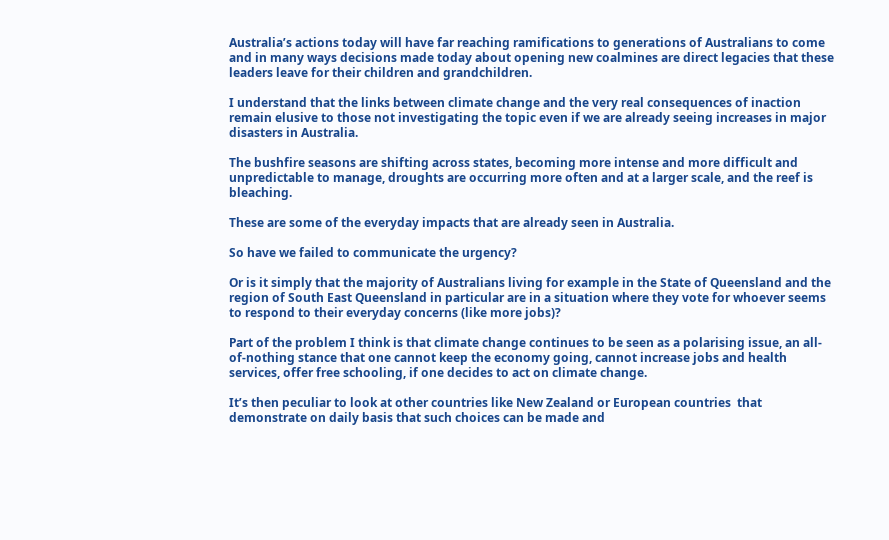Australia’s actions today will have far reaching ramifications to generations of Australians to come and in many ways decisions made today about opening new coalmines are direct legacies that these leaders leave for their children and grandchildren.

I understand that the links between climate change and the very real consequences of inaction remain elusive to those not investigating the topic even if we are already seeing increases in major disasters in Australia.

The bushfire seasons are shifting across states, becoming more intense and more difficult and unpredictable to manage, droughts are occurring more often and at a larger scale, and the reef is bleaching.

These are some of the everyday impacts that are already seen in Australia.

So have we failed to communicate the urgency?

Or is it simply that the majority of Australians living for example in the State of Queensland and the region of South East Queensland in particular are in a situation where they vote for whoever seems to respond to their everyday concerns (like more jobs)?

Part of the problem I think is that climate change continues to be seen as a polarising issue, an all-of-nothing stance that one cannot keep the economy going, cannot increase jobs and health services, offer free schooling, if one decides to act on climate change.

It’s then peculiar to look at other countries like New Zealand or European countries  that demonstrate on daily basis that such choices can be made and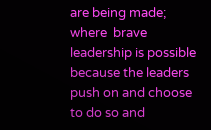are being made; where  brave leadership is possible because the leaders push on and choose to do so and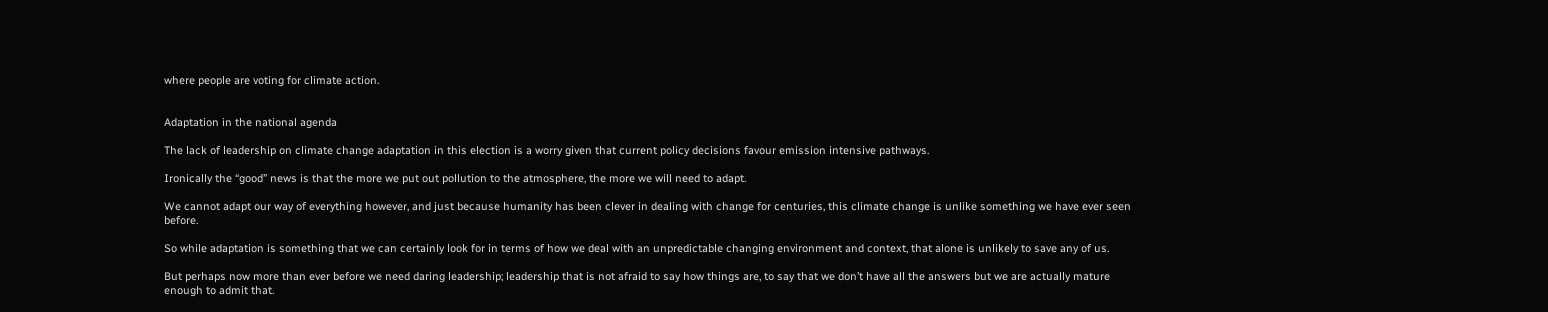where people are voting for climate action.


Adaptation in the national agenda

The lack of leadership on climate change adaptation in this election is a worry given that current policy decisions favour emission intensive pathways.

Ironically the “good” news is that the more we put out pollution to the atmosphere, the more we will need to adapt.

We cannot adapt our way of everything however, and just because humanity has been clever in dealing with change for centuries, this climate change is unlike something we have ever seen before.

So while adaptation is something that we can certainly look for in terms of how we deal with an unpredictable changing environment and context, that alone is unlikely to save any of us.

But perhaps now more than ever before we need daring leadership; leadership that is not afraid to say how things are, to say that we don’t have all the answers but we are actually mature enough to admit that.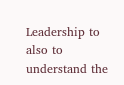Leadership to also to understand the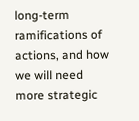long-term ramifications of actions, and how we will need more strategic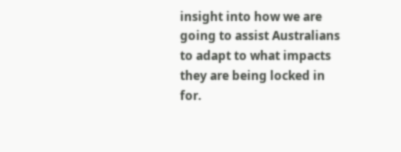insight into how we are going to assist Australians to adapt to what impacts they are being locked in for.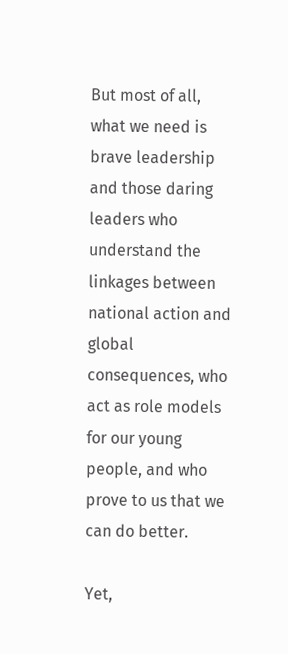But most of all, what we need is brave leadership and those daring leaders who understand the linkages between national action and global consequences, who act as role models for our young people, and who prove to us that we can do better.

Yet,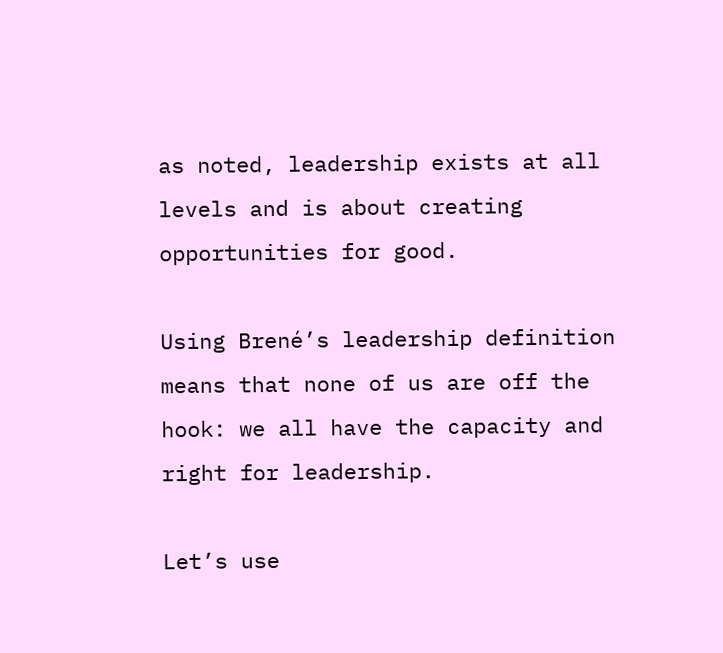as noted, leadership exists at all levels and is about creating opportunities for good.

Using Brené’s leadership definition means that none of us are off the hook: we all have the capacity and right for leadership.

Let’s use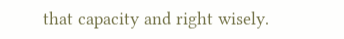that capacity and right wisely.